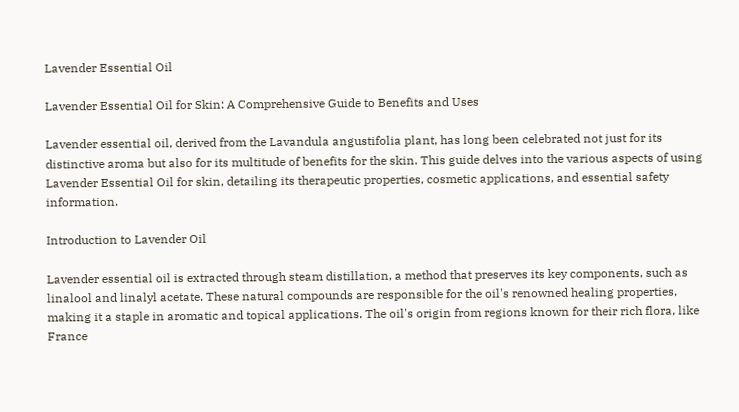Lavender Essential Oil

Lavender Essential Oil for Skin: A Comprehensive Guide to Benefits and Uses

Lavender essential oil, derived from the Lavandula angustifolia plant, has long been celebrated not just for its distinctive aroma but also for its multitude of benefits for the skin. This guide delves into the various aspects of using Lavender Essential Oil for skin, detailing its therapeutic properties, cosmetic applications, and essential safety information.

Introduction to Lavender Oil

Lavender essential oil is extracted through steam distillation, a method that preserves its key components, such as linalool and linalyl acetate. These natural compounds are responsible for the oil's renowned healing properties, making it a staple in aromatic and topical applications. The oil's origin from regions known for their rich flora, like France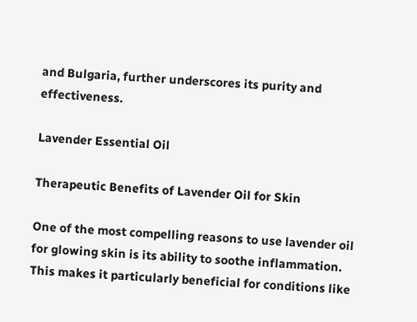and Bulgaria, further underscores its purity and effectiveness.

Lavender Essential Oil

Therapeutic Benefits of Lavender Oil for Skin

One of the most compelling reasons to use lavender oil for glowing skin is its ability to soothe inflammation. This makes it particularly beneficial for conditions like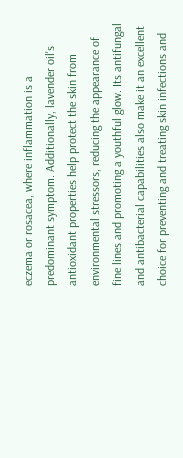eczema or rosacea, where inflammation is a predominant symptom. Additionally, lavender oil's antioxidant properties help protect the skin from environmental stressors, reducing the appearance of fine lines and promoting a youthful glow. Its antifungal and antibacterial capabilities also make it an excellent choice for preventing and treating skin infections and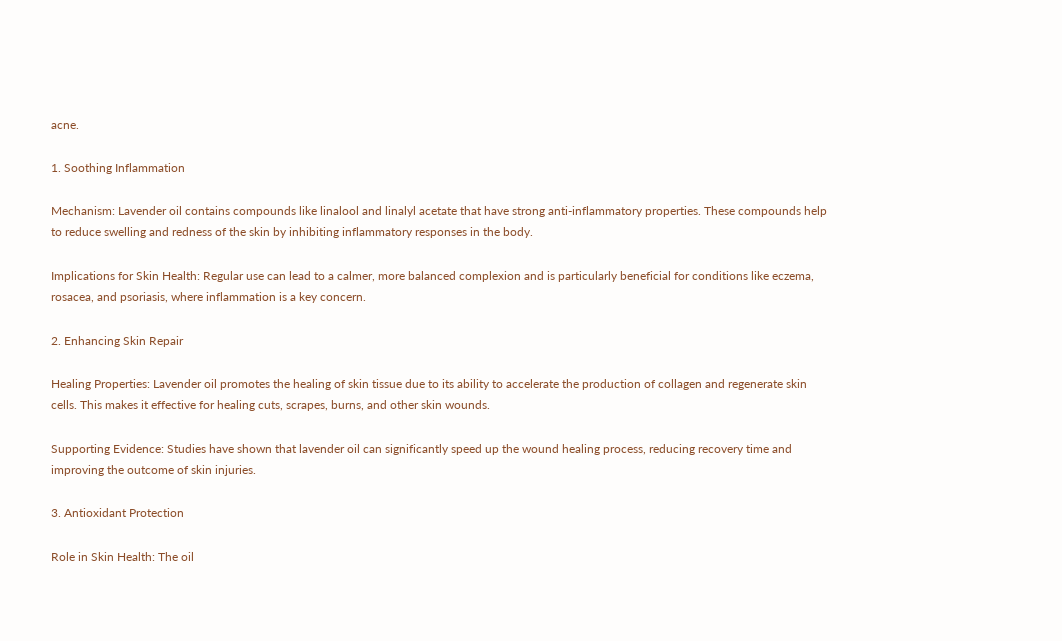acne.

1. Soothing Inflammation

Mechanism: Lavender oil contains compounds like linalool and linalyl acetate that have strong anti-inflammatory properties. These compounds help to reduce swelling and redness of the skin by inhibiting inflammatory responses in the body.

Implications for Skin Health: Regular use can lead to a calmer, more balanced complexion and is particularly beneficial for conditions like eczema, rosacea, and psoriasis, where inflammation is a key concern.

2. Enhancing Skin Repair

Healing Properties: Lavender oil promotes the healing of skin tissue due to its ability to accelerate the production of collagen and regenerate skin cells. This makes it effective for healing cuts, scrapes, burns, and other skin wounds.

Supporting Evidence: Studies have shown that lavender oil can significantly speed up the wound healing process, reducing recovery time and improving the outcome of skin injuries.

3. Antioxidant Protection

Role in Skin Health: The oil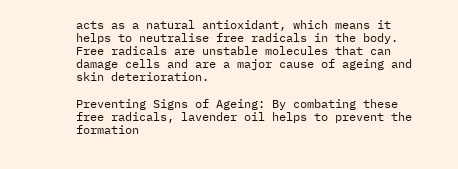acts as a natural antioxidant, which means it helps to neutralise free radicals in the body. Free radicals are unstable molecules that can damage cells and are a major cause of ageing and skin deterioration.

Preventing Signs of Ageing: By combating these free radicals, lavender oil helps to prevent the formation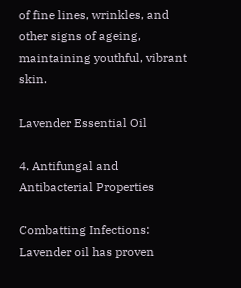of fine lines, wrinkles, and other signs of ageing, maintaining youthful, vibrant skin.

Lavender Essential Oil

4. Antifungal and Antibacterial Properties

Combatting Infections: Lavender oil has proven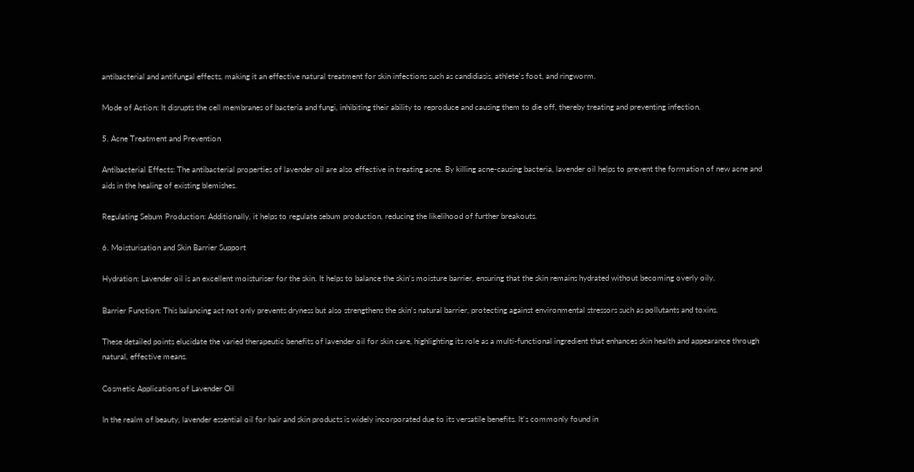antibacterial and antifungal effects, making it an effective natural treatment for skin infections such as candidiasis, athlete's foot, and ringworm.

Mode of Action: It disrupts the cell membranes of bacteria and fungi, inhibiting their ability to reproduce and causing them to die off, thereby treating and preventing infection.

5. Acne Treatment and Prevention

Antibacterial Effects: The antibacterial properties of lavender oil are also effective in treating acne. By killing acne-causing bacteria, lavender oil helps to prevent the formation of new acne and aids in the healing of existing blemishes.

Regulating Sebum Production: Additionally, it helps to regulate sebum production, reducing the likelihood of further breakouts.

6. Moisturisation and Skin Barrier Support

Hydration: Lavender oil is an excellent moisturiser for the skin. It helps to balance the skin's moisture barrier, ensuring that the skin remains hydrated without becoming overly oily.

Barrier Function: This balancing act not only prevents dryness but also strengthens the skin's natural barrier, protecting against environmental stressors such as pollutants and toxins.

These detailed points elucidate the varied therapeutic benefits of lavender oil for skin care, highlighting its role as a multi-functional ingredient that enhances skin health and appearance through natural, effective means.

Cosmetic Applications of Lavender Oil

In the realm of beauty, lavender essential oil for hair and skin products is widely incorporated due to its versatile benefits. It's commonly found in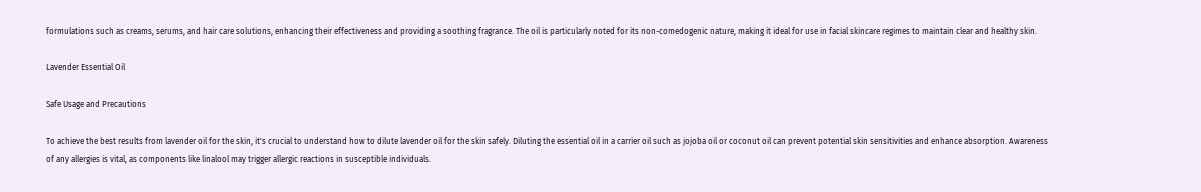formulations such as creams, serums, and hair care solutions, enhancing their effectiveness and providing a soothing fragrance. The oil is particularly noted for its non-comedogenic nature, making it ideal for use in facial skincare regimes to maintain clear and healthy skin.

Lavender Essential Oil

Safe Usage and Precautions

To achieve the best results from lavender oil for the skin, it's crucial to understand how to dilute lavender oil for the skin safely. Diluting the essential oil in a carrier oil such as jojoba oil or coconut oil can prevent potential skin sensitivities and enhance absorption. Awareness of any allergies is vital, as components like linalool may trigger allergic reactions in susceptible individuals.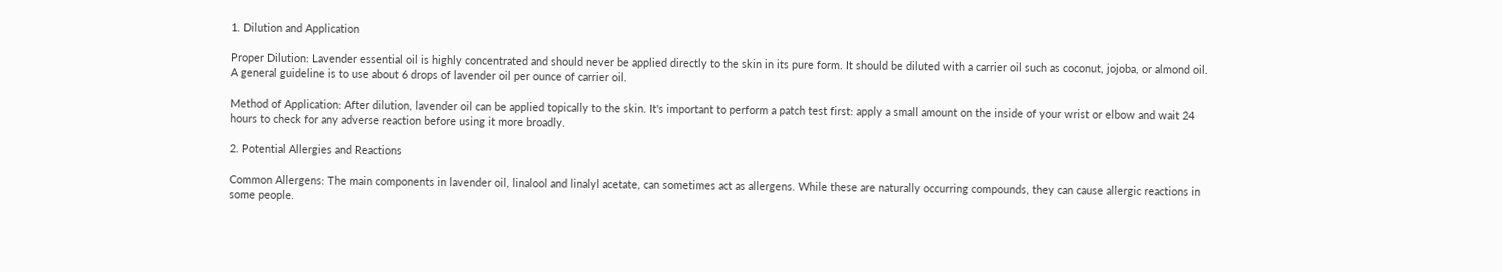1. Dilution and Application

Proper Dilution: Lavender essential oil is highly concentrated and should never be applied directly to the skin in its pure form. It should be diluted with a carrier oil such as coconut, jojoba, or almond oil. A general guideline is to use about 6 drops of lavender oil per ounce of carrier oil.

Method of Application: After dilution, lavender oil can be applied topically to the skin. It's important to perform a patch test first: apply a small amount on the inside of your wrist or elbow and wait 24 hours to check for any adverse reaction before using it more broadly.

2. Potential Allergies and Reactions

Common Allergens: The main components in lavender oil, linalool and linalyl acetate, can sometimes act as allergens. While these are naturally occurring compounds, they can cause allergic reactions in some people.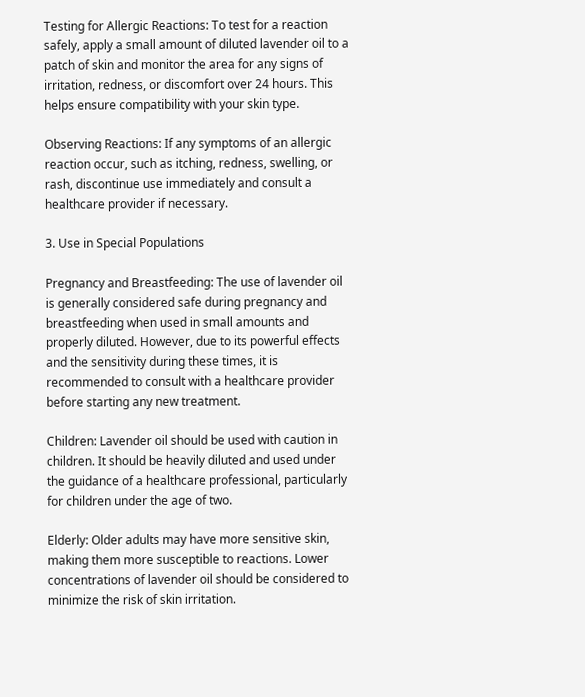Testing for Allergic Reactions: To test for a reaction safely, apply a small amount of diluted lavender oil to a patch of skin and monitor the area for any signs of irritation, redness, or discomfort over 24 hours. This helps ensure compatibility with your skin type.

Observing Reactions: If any symptoms of an allergic reaction occur, such as itching, redness, swelling, or rash, discontinue use immediately and consult a healthcare provider if necessary.

3. Use in Special Populations

Pregnancy and Breastfeeding: The use of lavender oil is generally considered safe during pregnancy and breastfeeding when used in small amounts and properly diluted. However, due to its powerful effects and the sensitivity during these times, it is recommended to consult with a healthcare provider before starting any new treatment.

Children: Lavender oil should be used with caution in children. It should be heavily diluted and used under the guidance of a healthcare professional, particularly for children under the age of two.

Elderly: Older adults may have more sensitive skin, making them more susceptible to reactions. Lower concentrations of lavender oil should be considered to minimize the risk of skin irritation.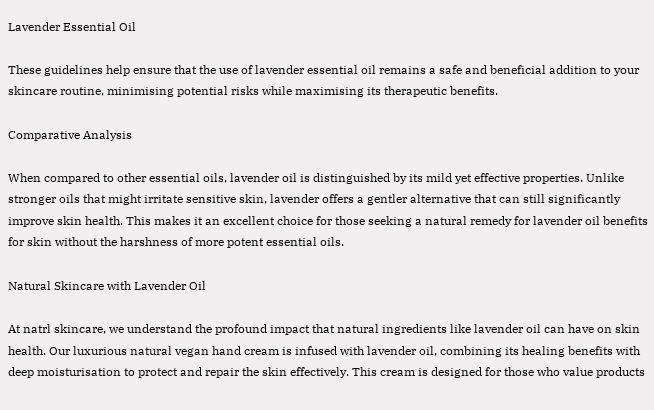Lavender Essential Oil

These guidelines help ensure that the use of lavender essential oil remains a safe and beneficial addition to your skincare routine, minimising potential risks while maximising its therapeutic benefits.

Comparative Analysis

When compared to other essential oils, lavender oil is distinguished by its mild yet effective properties. Unlike stronger oils that might irritate sensitive skin, lavender offers a gentler alternative that can still significantly improve skin health. This makes it an excellent choice for those seeking a natural remedy for lavender oil benefits for skin without the harshness of more potent essential oils.

Natural Skincare with Lavender Oil

At natrl skincare, we understand the profound impact that natural ingredients like lavender oil can have on skin health. Our luxurious natural vegan hand cream is infused with lavender oil, combining its healing benefits with deep moisturisation to protect and repair the skin effectively. This cream is designed for those who value products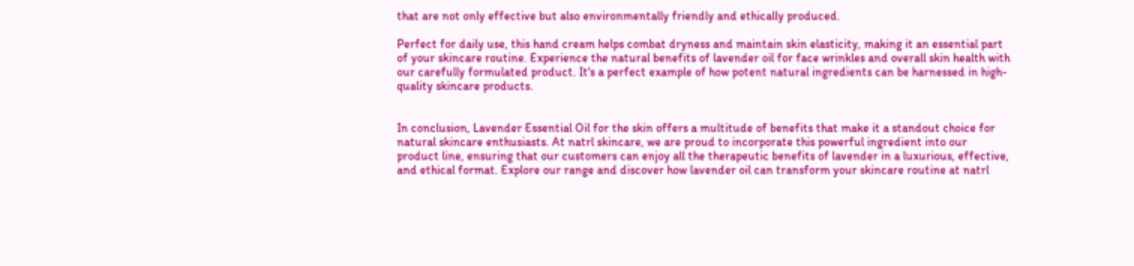that are not only effective but also environmentally friendly and ethically produced.

Perfect for daily use, this hand cream helps combat dryness and maintain skin elasticity, making it an essential part of your skincare routine. Experience the natural benefits of lavender oil for face wrinkles and overall skin health with our carefully formulated product. It's a perfect example of how potent natural ingredients can be harnessed in high-quality skincare products.


In conclusion, Lavender Essential Oil for the skin offers a multitude of benefits that make it a standout choice for natural skincare enthusiasts. At natrl skincare, we are proud to incorporate this powerful ingredient into our product line, ensuring that our customers can enjoy all the therapeutic benefits of lavender in a luxurious, effective, and ethical format. Explore our range and discover how lavender oil can transform your skincare routine at natrl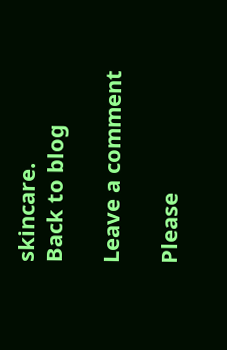skincare.
Back to blog

Leave a comment

Please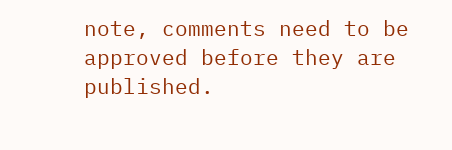note, comments need to be approved before they are published.